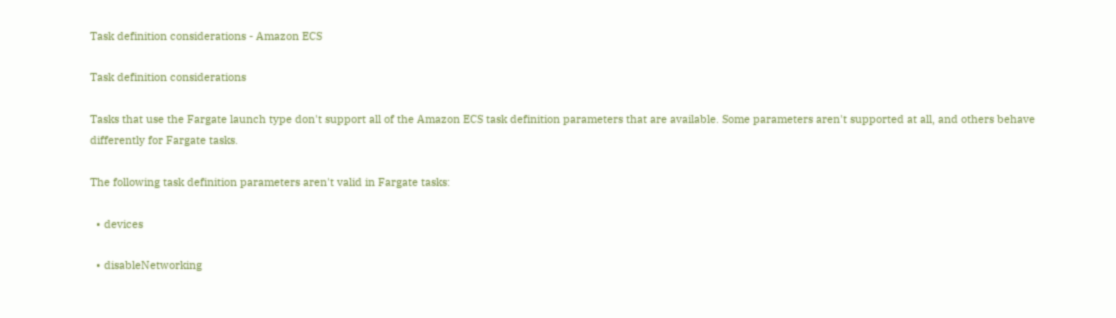Task definition considerations - Amazon ECS

Task definition considerations

Tasks that use the Fargate launch type don't support all of the Amazon ECS task definition parameters that are available. Some parameters aren't supported at all, and others behave differently for Fargate tasks.

The following task definition parameters aren't valid in Fargate tasks:

  • devices

  • disableNetworking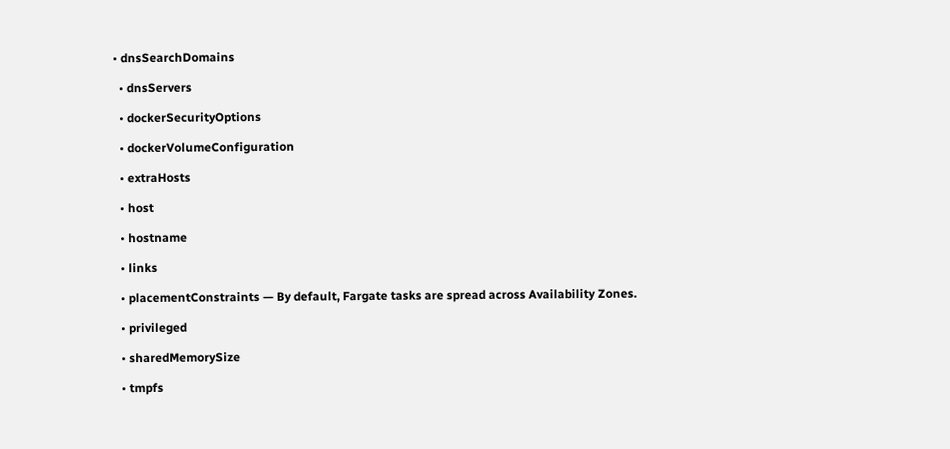• dnsSearchDomains

  • dnsServers

  • dockerSecurityOptions

  • dockerVolumeConfiguration

  • extraHosts

  • host

  • hostname

  • links

  • placementConstraints — By default, Fargate tasks are spread across Availability Zones.

  • privileged

  • sharedMemorySize

  • tmpfs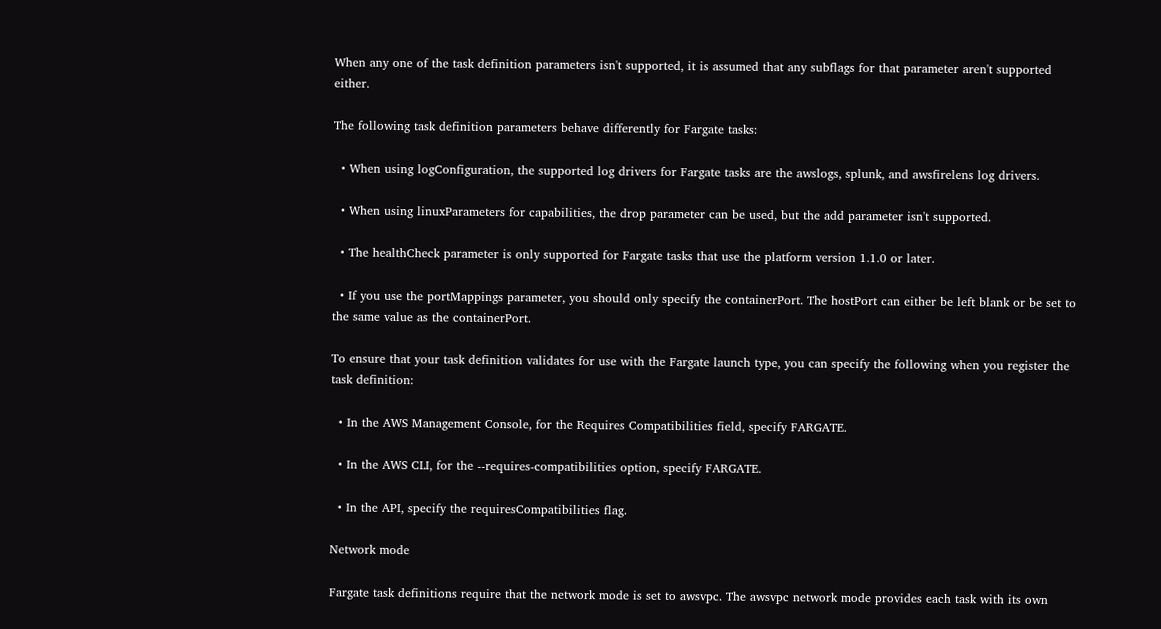When any one of the task definition parameters isn't supported, it is assumed that any subflags for that parameter aren't supported either.

The following task definition parameters behave differently for Fargate tasks:

  • When using logConfiguration, the supported log drivers for Fargate tasks are the awslogs, splunk, and awsfirelens log drivers.

  • When using linuxParameters for capabilities, the drop parameter can be used, but the add parameter isn't supported.

  • The healthCheck parameter is only supported for Fargate tasks that use the platform version 1.1.0 or later.

  • If you use the portMappings parameter, you should only specify the containerPort. The hostPort can either be left blank or be set to the same value as the containerPort.

To ensure that your task definition validates for use with the Fargate launch type, you can specify the following when you register the task definition:

  • In the AWS Management Console, for the Requires Compatibilities field, specify FARGATE.

  • In the AWS CLI, for the --requires-compatibilities option, specify FARGATE.

  • In the API, specify the requiresCompatibilities flag.

Network mode

Fargate task definitions require that the network mode is set to awsvpc. The awsvpc network mode provides each task with its own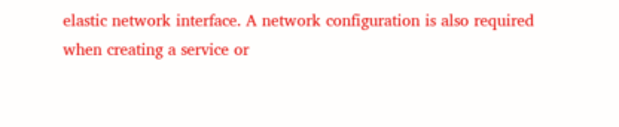elastic network interface. A network configuration is also required when creating a service or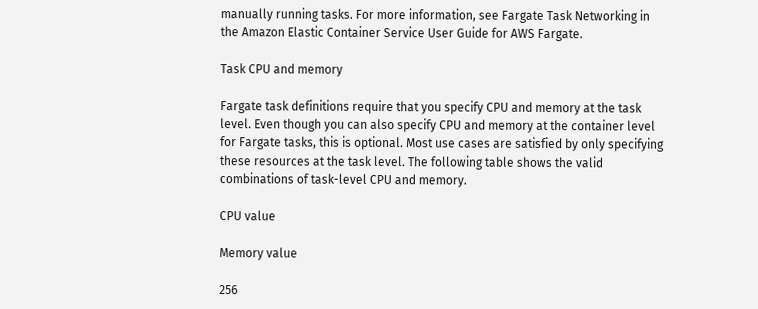manually running tasks. For more information, see Fargate Task Networking in the Amazon Elastic Container Service User Guide for AWS Fargate.

Task CPU and memory

Fargate task definitions require that you specify CPU and memory at the task level. Even though you can also specify CPU and memory at the container level for Fargate tasks, this is optional. Most use cases are satisfied by only specifying these resources at the task level. The following table shows the valid combinations of task-level CPU and memory.

CPU value

Memory value

256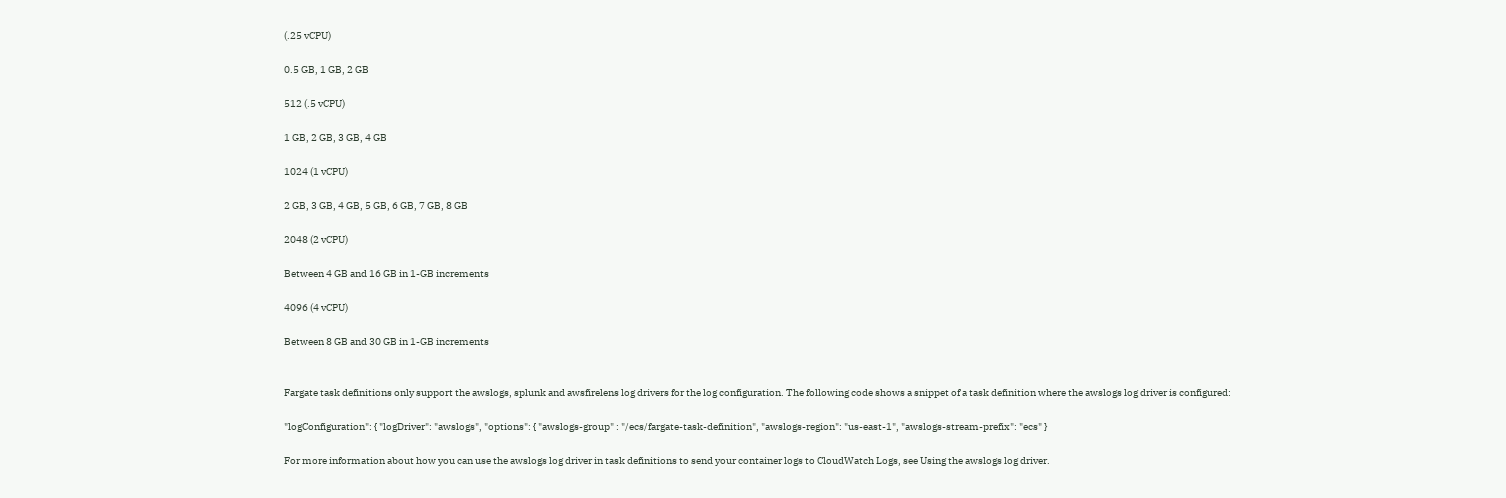(.25 vCPU)

0.5 GB, 1 GB, 2 GB

512 (.5 vCPU)

1 GB, 2 GB, 3 GB, 4 GB

1024 (1 vCPU)

2 GB, 3 GB, 4 GB, 5 GB, 6 GB, 7 GB, 8 GB

2048 (2 vCPU)

Between 4 GB and 16 GB in 1-GB increments

4096 (4 vCPU)

Between 8 GB and 30 GB in 1-GB increments


Fargate task definitions only support the awslogs, splunk and awsfirelens log drivers for the log configuration. The following code shows a snippet of a task definition where the awslogs log driver is configured:

"logConfiguration": { "logDriver": "awslogs", "options": { "awslogs-group" : "/ecs/fargate-task-definition", "awslogs-region": "us-east-1", "awslogs-stream-prefix": "ecs" }

For more information about how you can use the awslogs log driver in task definitions to send your container logs to CloudWatch Logs, see Using the awslogs log driver.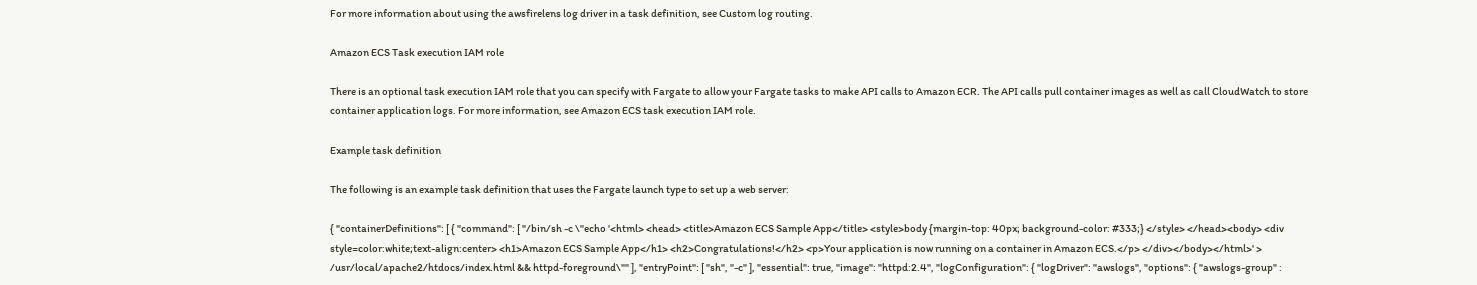For more information about using the awsfirelens log driver in a task definition, see Custom log routing.

Amazon ECS Task execution IAM role

There is an optional task execution IAM role that you can specify with Fargate to allow your Fargate tasks to make API calls to Amazon ECR. The API calls pull container images as well as call CloudWatch to store container application logs. For more information, see Amazon ECS task execution IAM role.

Example task definition

The following is an example task definition that uses the Fargate launch type to set up a web server:

{ "containerDefinitions": [ { "command": [ "/bin/sh -c \"echo '<html> <head> <title>Amazon ECS Sample App</title> <style>body {margin-top: 40px; background-color: #333;} </style> </head><body> <div style=color:white;text-align:center> <h1>Amazon ECS Sample App</h1> <h2>Congratulations!</h2> <p>Your application is now running on a container in Amazon ECS.</p> </div></body></html>' > /usr/local/apache2/htdocs/index.html && httpd-foreground\"" ], "entryPoint": [ "sh", "-c" ], "essential": true, "image": "httpd:2.4", "logConfiguration": { "logDriver": "awslogs", "options": { "awslogs-group" :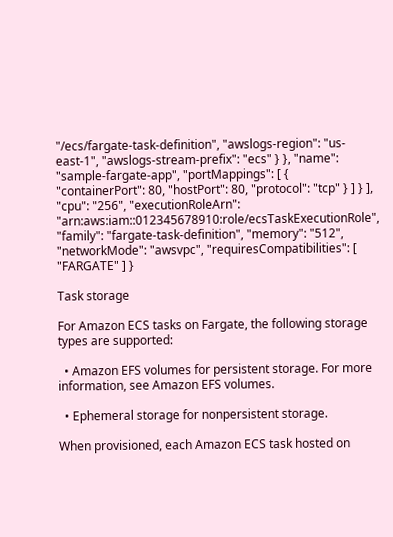"/ecs/fargate-task-definition", "awslogs-region": "us-east-1", "awslogs-stream-prefix": "ecs" } }, "name": "sample-fargate-app", "portMappings": [ { "containerPort": 80, "hostPort": 80, "protocol": "tcp" } ] } ], "cpu": "256", "executionRoleArn": "arn:aws:iam::012345678910:role/ecsTaskExecutionRole", "family": "fargate-task-definition", "memory": "512", "networkMode": "awsvpc", "requiresCompatibilities": [ "FARGATE" ] }

Task storage

For Amazon ECS tasks on Fargate, the following storage types are supported:

  • Amazon EFS volumes for persistent storage. For more information, see Amazon EFS volumes.

  • Ephemeral storage for nonpersistent storage.

When provisioned, each Amazon ECS task hosted on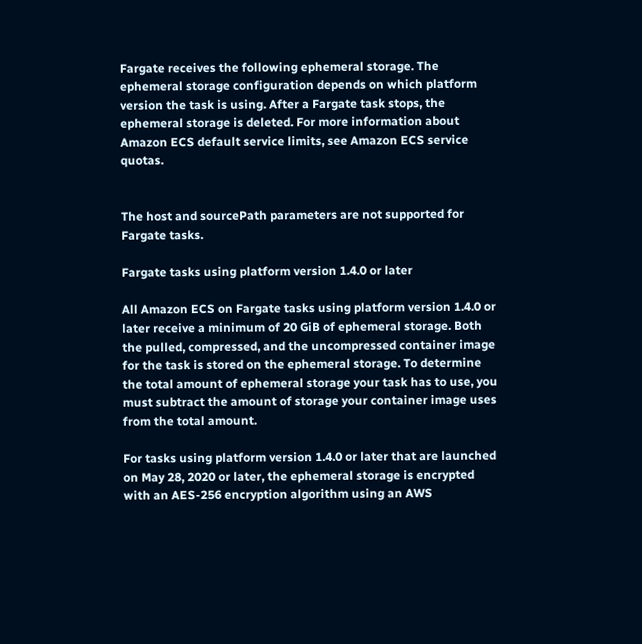Fargate receives the following ephemeral storage. The ephemeral storage configuration depends on which platform version the task is using. After a Fargate task stops, the ephemeral storage is deleted. For more information about Amazon ECS default service limits, see Amazon ECS service quotas.


The host and sourcePath parameters are not supported for Fargate tasks.

Fargate tasks using platform version 1.4.0 or later

All Amazon ECS on Fargate tasks using platform version 1.4.0 or later receive a minimum of 20 GiB of ephemeral storage. Both the pulled, compressed, and the uncompressed container image for the task is stored on the ephemeral storage. To determine the total amount of ephemeral storage your task has to use, you must subtract the amount of storage your container image uses from the total amount.

For tasks using platform version 1.4.0 or later that are launched on May 28, 2020 or later, the ephemeral storage is encrypted with an AES-256 encryption algorithm using an AWS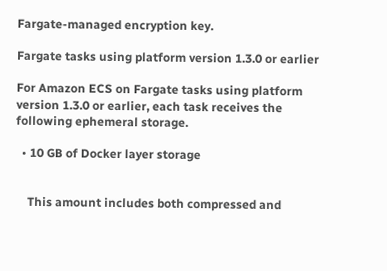Fargate-managed encryption key.

Fargate tasks using platform version 1.3.0 or earlier

For Amazon ECS on Fargate tasks using platform version 1.3.0 or earlier, each task receives the following ephemeral storage.

  • 10 GB of Docker layer storage


    This amount includes both compressed and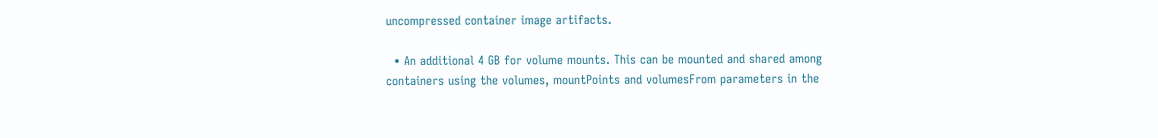uncompressed container image artifacts.

  • An additional 4 GB for volume mounts. This can be mounted and shared among containers using the volumes, mountPoints and volumesFrom parameters in the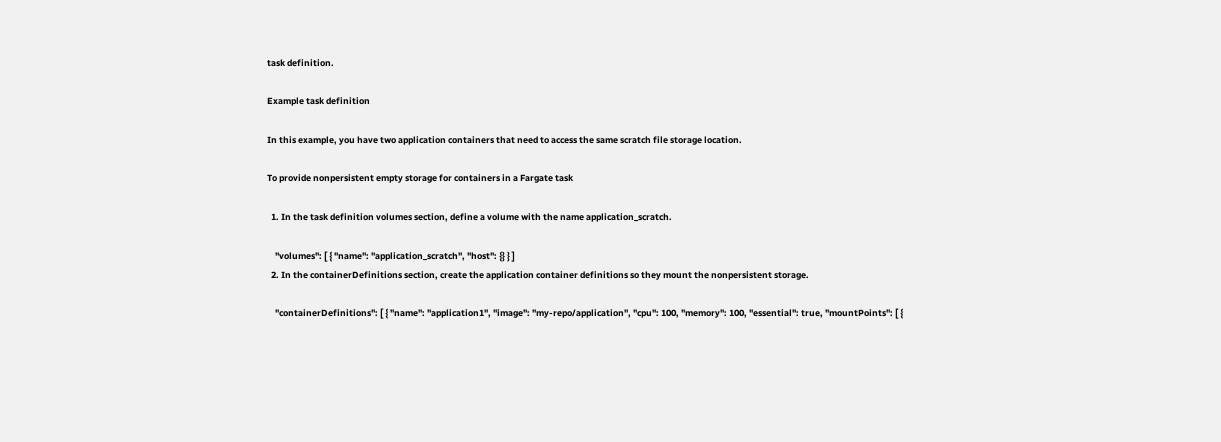task definition.

Example task definition

In this example, you have two application containers that need to access the same scratch file storage location.

To provide nonpersistent empty storage for containers in a Fargate task

  1. In the task definition volumes section, define a volume with the name application_scratch.

    "volumes": [ { "name": "application_scratch", "host": {} } ]
  2. In the containerDefinitions section, create the application container definitions so they mount the nonpersistent storage.

    "containerDefinitions": [ { "name": "application1", "image": "my-repo/application", "cpu": 100, "memory": 100, "essential": true, "mountPoints": [ {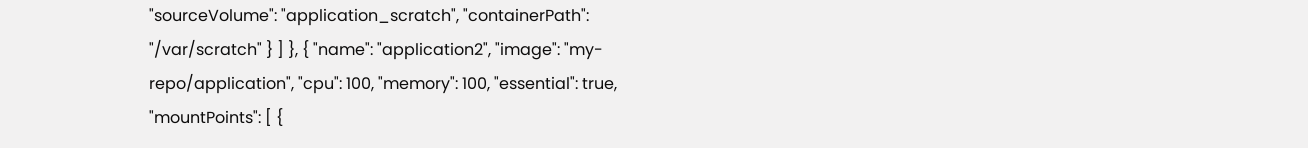"sourceVolume": "application_scratch", "containerPath": "/var/scratch" } ] }, { "name": "application2", "image": "my-repo/application", "cpu": 100, "memory": 100, "essential": true, "mountPoints": [ {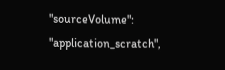"sourceVolume": "application_scratch",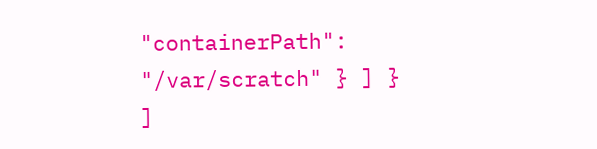"containerPath": "/var/scratch" } ] } ]